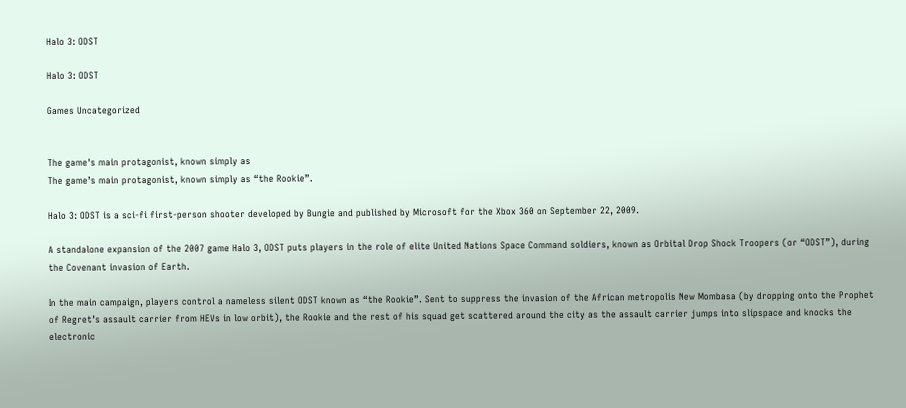Halo 3: ODST

Halo 3: ODST

Games Uncategorized


The game's main protagonist, known simply as
The game’s main protagonist, known simply as “the Rookie”.

Halo 3: ODST is a sci-fi first-person shooter developed by Bungie and published by Microsoft for the Xbox 360 on September 22, 2009.

A standalone expansion of the 2007 game Halo 3, ODST puts players in the role of elite United Nations Space Command soldiers, known as Orbital Drop Shock Troopers (or “ODST”), during the Covenant invasion of Earth.

In the main campaign, players control a nameless silent ODST known as “the Rookie”. Sent to suppress the invasion of the African metropolis New Mombasa (by dropping onto the Prophet of Regret’s assault carrier from HEVs in low orbit), the Rookie and the rest of his squad get scattered around the city as the assault carrier jumps into slipspace and knocks the electronic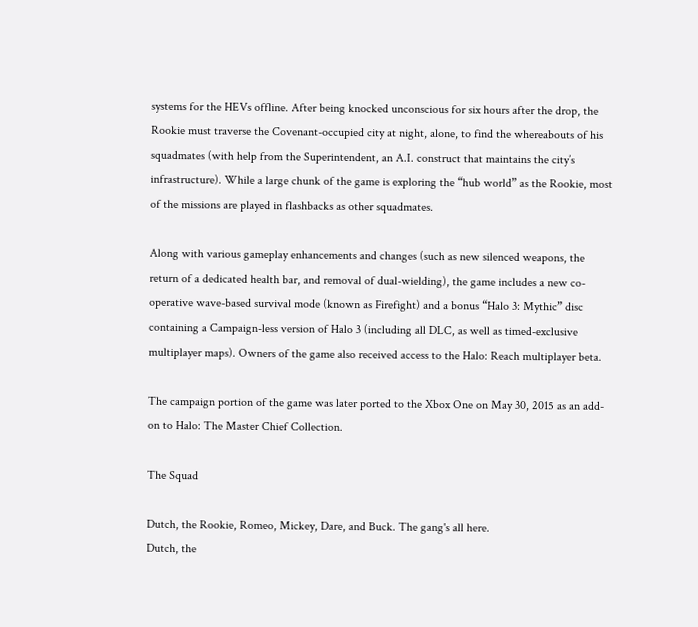systems for the HEVs offline. After being knocked unconscious for six hours after the drop, the Rookie must traverse the Covenant-occupied city at night, alone, to find the whereabouts of his squadmates (with help from the Superintendent, an A.I. construct that maintains the city’s infrastructure). While a large chunk of the game is exploring the “hub world” as the Rookie, most of the missions are played in flashbacks as other squadmates.

Along with various gameplay enhancements and changes (such as new silenced weapons, the return of a dedicated health bar, and removal of dual-wielding), the game includes a new co-operative wave-based survival mode (known as Firefight) and a bonus “Halo 3: Mythic” disc containing a Campaign-less version of Halo 3 (including all DLC, as well as timed-exclusive multiplayer maps). Owners of the game also received access to the Halo: Reach multiplayer beta.

The campaign portion of the game was later ported to the Xbox One on May 30, 2015 as an add-on to Halo: The Master Chief Collection.

The Squad

Dutch, the Rookie, Romeo, Mickey, Dare, and Buck. The gang's all here.
Dutch, the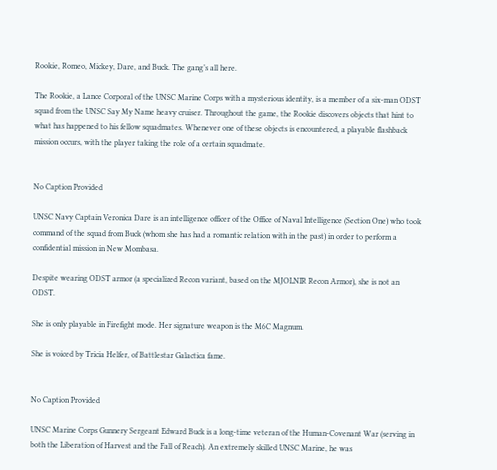Rookie, Romeo, Mickey, Dare, and Buck. The gang’s all here.

The Rookie, a Lance Corporal of the UNSC Marine Corps with a mysterious identity, is a member of a six-man ODST squad from the UNSC Say My Name heavy cruiser. Throughout the game, the Rookie discovers objects that hint to what has happened to his fellow squadmates. Whenever one of these objects is encountered, a playable flashback mission occurs, with the player taking the role of a certain squadmate.


No Caption Provided

UNSC Navy Captain Veronica Dare is an intelligence officer of the Office of Naval Intelligence (Section One) who took command of the squad from Buck (whom she has had a romantic relation with in the past) in order to perform a confidential mission in New Mombasa.

Despite wearing ODST armor (a specialized Recon variant, based on the MJOLNIR Recon Armor), she is not an ODST.

She is only playable in Firefight mode. Her signature weapon is the M6C Magnum.

She is voiced by Tricia Helfer, of Battlestar Galactica fame.


No Caption Provided

UNSC Marine Corps Gunnery Sergeant Edward Buck is a long-time veteran of the Human-Covenant War (serving in both the Liberation of Harvest and the Fall of Reach). An extremely skilled UNSC Marine, he was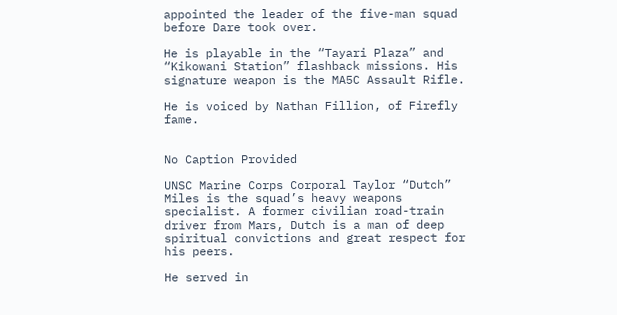appointed the leader of the five-man squad before Dare took over.

He is playable in the “Tayari Plaza” and “Kikowani Station” flashback missions. His signature weapon is the MA5C Assault Rifle.

He is voiced by Nathan Fillion, of Firefly fame.


No Caption Provided

UNSC Marine Corps Corporal Taylor “Dutch” Miles is the squad’s heavy weapons specialist. A former civilian road-train driver from Mars, Dutch is a man of deep spiritual convictions and great respect for his peers.

He served in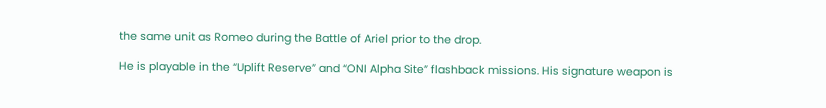the same unit as Romeo during the Battle of Ariel prior to the drop.

He is playable in the “Uplift Reserve” and “ONI Alpha Site” flashback missions. His signature weapon is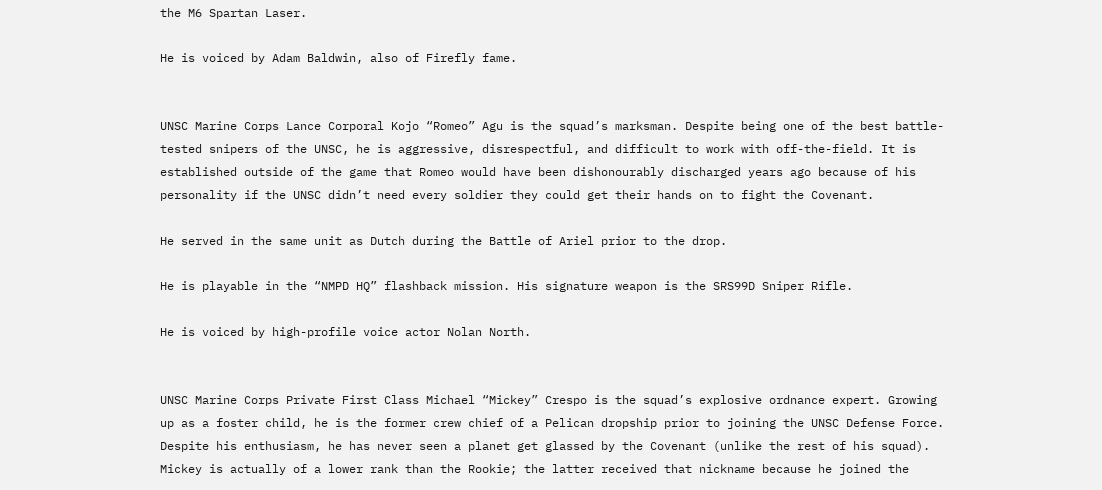the M6 Spartan Laser.

He is voiced by Adam Baldwin, also of Firefly fame.


UNSC Marine Corps Lance Corporal Kojo “Romeo” Agu is the squad’s marksman. Despite being one of the best battle-tested snipers of the UNSC, he is aggressive, disrespectful, and difficult to work with off-the-field. It is established outside of the game that Romeo would have been dishonourably discharged years ago because of his personality if the UNSC didn’t need every soldier they could get their hands on to fight the Covenant.

He served in the same unit as Dutch during the Battle of Ariel prior to the drop.

He is playable in the “NMPD HQ” flashback mission. His signature weapon is the SRS99D Sniper Rifle.

He is voiced by high-profile voice actor Nolan North.


UNSC Marine Corps Private First Class Michael “Mickey” Crespo is the squad’s explosive ordnance expert. Growing up as a foster child, he is the former crew chief of a Pelican dropship prior to joining the UNSC Defense Force. Despite his enthusiasm, he has never seen a planet get glassed by the Covenant (unlike the rest of his squad). Mickey is actually of a lower rank than the Rookie; the latter received that nickname because he joined the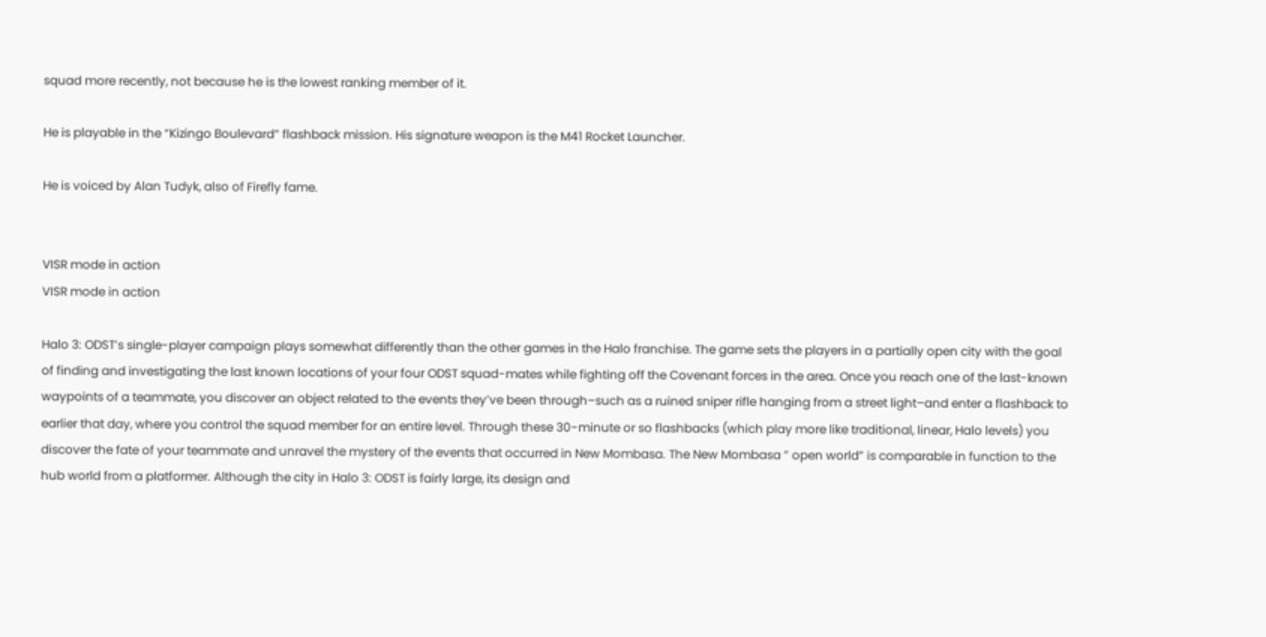squad more recently, not because he is the lowest ranking member of it.

He is playable in the “Kizingo Boulevard” flashback mission. His signature weapon is the M41 Rocket Launcher.

He is voiced by Alan Tudyk, also of Firefly fame.


VISR mode in action
VISR mode in action

Halo 3: ODST’s single-player campaign plays somewhat differently than the other games in the Halo franchise. The game sets the players in a partially open city with the goal of finding and investigating the last known locations of your four ODST squad-mates while fighting off the Covenant forces in the area. Once you reach one of the last-known waypoints of a teammate, you discover an object related to the events they’ve been through–such as a ruined sniper rifle hanging from a street light–and enter a flashback to earlier that day, where you control the squad member for an entire level. Through these 30-minute or so flashbacks (which play more like traditional, linear, Halo levels) you discover the fate of your teammate and unravel the mystery of the events that occurred in New Mombasa. The New Mombasa ” open world” is comparable in function to the hub world from a platformer. Although the city in Halo 3: ODST is fairly large, its design and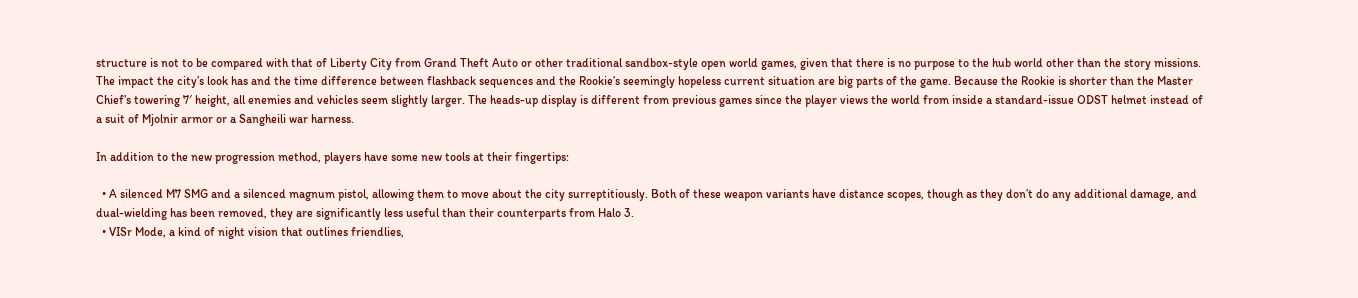structure is not to be compared with that of Liberty City from Grand Theft Auto or other traditional sandbox-style open world games, given that there is no purpose to the hub world other than the story missions. The impact the city’s look has and the time difference between flashback sequences and the Rookie’s seemingly hopeless current situation are big parts of the game. Because the Rookie is shorter than the Master Chief’s towering 7′ height, all enemies and vehicles seem slightly larger. The heads-up display is different from previous games since the player views the world from inside a standard-issue ODST helmet instead of a suit of Mjolnir armor or a Sangheili war harness.

In addition to the new progression method, players have some new tools at their fingertips:

  • A silenced M7 SMG and a silenced magnum pistol, allowing them to move about the city surreptitiously. Both of these weapon variants have distance scopes, though as they don’t do any additional damage, and dual-wielding has been removed, they are significantly less useful than their counterparts from Halo 3.
  • VISr Mode, a kind of night vision that outlines friendlies,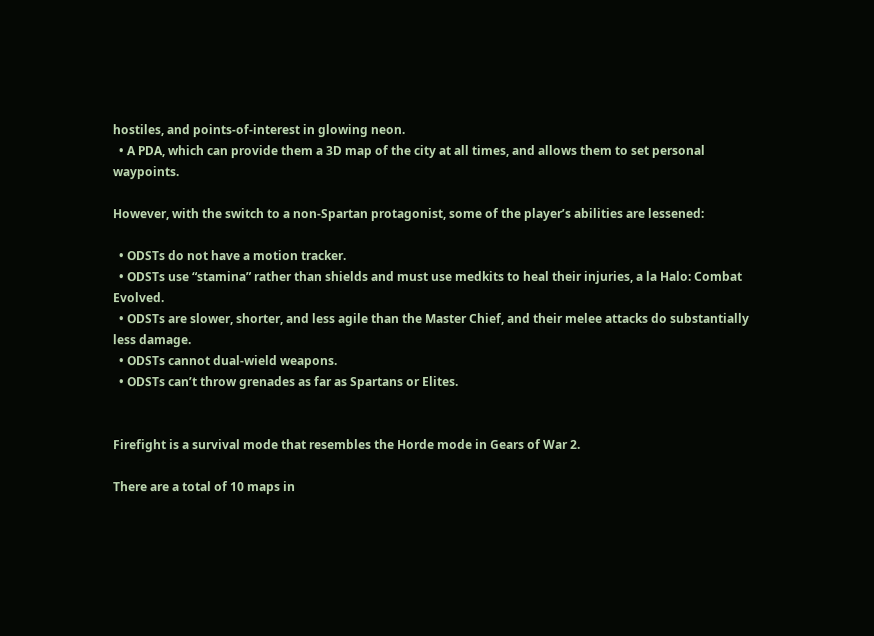hostiles, and points-of-interest in glowing neon.
  • A PDA, which can provide them a 3D map of the city at all times, and allows them to set personal waypoints.

However, with the switch to a non-Spartan protagonist, some of the player’s abilities are lessened:

  • ODSTs do not have a motion tracker.
  • ODSTs use “stamina” rather than shields and must use medkits to heal their injuries, a la Halo: Combat Evolved.
  • ODSTs are slower, shorter, and less agile than the Master Chief, and their melee attacks do substantially less damage.
  • ODSTs cannot dual-wield weapons.
  • ODSTs can’t throw grenades as far as Spartans or Elites.


Firefight is a survival mode that resembles the Horde mode in Gears of War 2.

There are a total of 10 maps in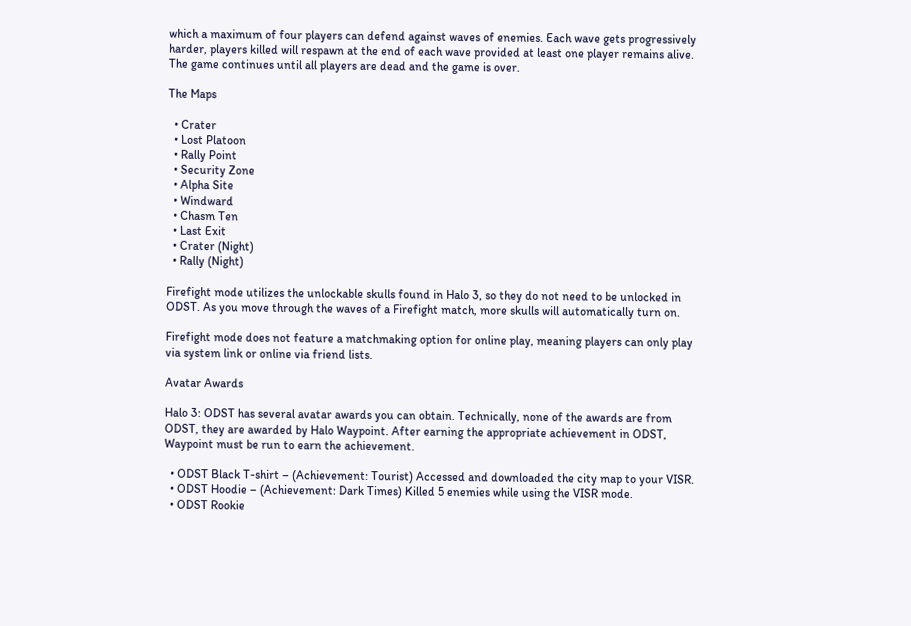which a maximum of four players can defend against waves of enemies. Each wave gets progressively harder, players killed will respawn at the end of each wave provided at least one player remains alive. The game continues until all players are dead and the game is over.

The Maps

  • Crater
  • Lost Platoon
  • Rally Point
  • Security Zone
  • Alpha Site
  • Windward
  • Chasm Ten
  • Last Exit
  • Crater (Night)
  • Rally (Night)

Firefight mode utilizes the unlockable skulls found in Halo 3, so they do not need to be unlocked in ODST. As you move through the waves of a Firefight match, more skulls will automatically turn on.

Firefight mode does not feature a matchmaking option for online play, meaning players can only play via system link or online via friend lists.

Avatar Awards

Halo 3: ODST has several avatar awards you can obtain. Technically, none of the awards are from ODST, they are awarded by Halo Waypoint. After earning the appropriate achievement in ODST, Waypoint must be run to earn the achievement.

  • ODST Black T-shirt – (Achievement: Tourist) Accessed and downloaded the city map to your VISR.
  • ODST Hoodie – (Achievement: Dark Times) Killed 5 enemies while using the VISR mode.
  • ODST Rookie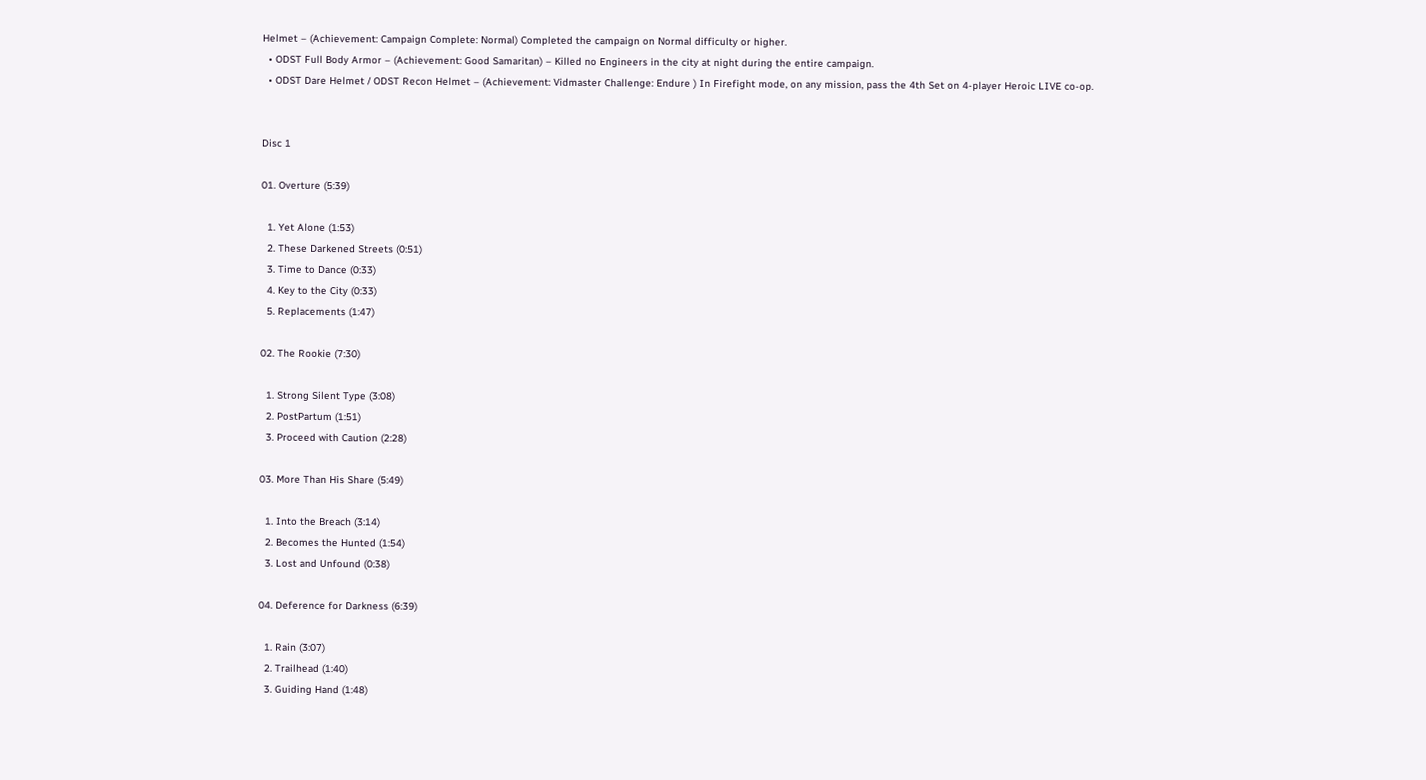Helmet – (Achievement: Campaign Complete: Normal) Completed the campaign on Normal difficulty or higher.
  • ODST Full Body Armor – (Achievement: Good Samaritan) – Killed no Engineers in the city at night during the entire campaign.
  • ODST Dare Helmet / ODST Recon Helmet – (Achievement: Vidmaster Challenge: Endure ) In Firefight mode, on any mission, pass the 4th Set on 4-player Heroic LIVE co-op.


Disc 1

01. Overture (5:39)

  1. Yet Alone (1:53)
  2. These Darkened Streets (0:51)
  3. Time to Dance (0:33)
  4. Key to the City (0:33)
  5. Replacements (1:47)

02. The Rookie (7:30)

  1. Strong Silent Type (3:08)
  2. PostPartum (1:51)
  3. Proceed with Caution (2:28)

03. More Than His Share (5:49)

  1. Into the Breach (3:14)
  2. Becomes the Hunted (1:54)
  3. Lost and Unfound (0:38)

04. Deference for Darkness (6:39)

  1. Rain (3:07)
  2. Trailhead (1:40)
  3. Guiding Hand (1:48)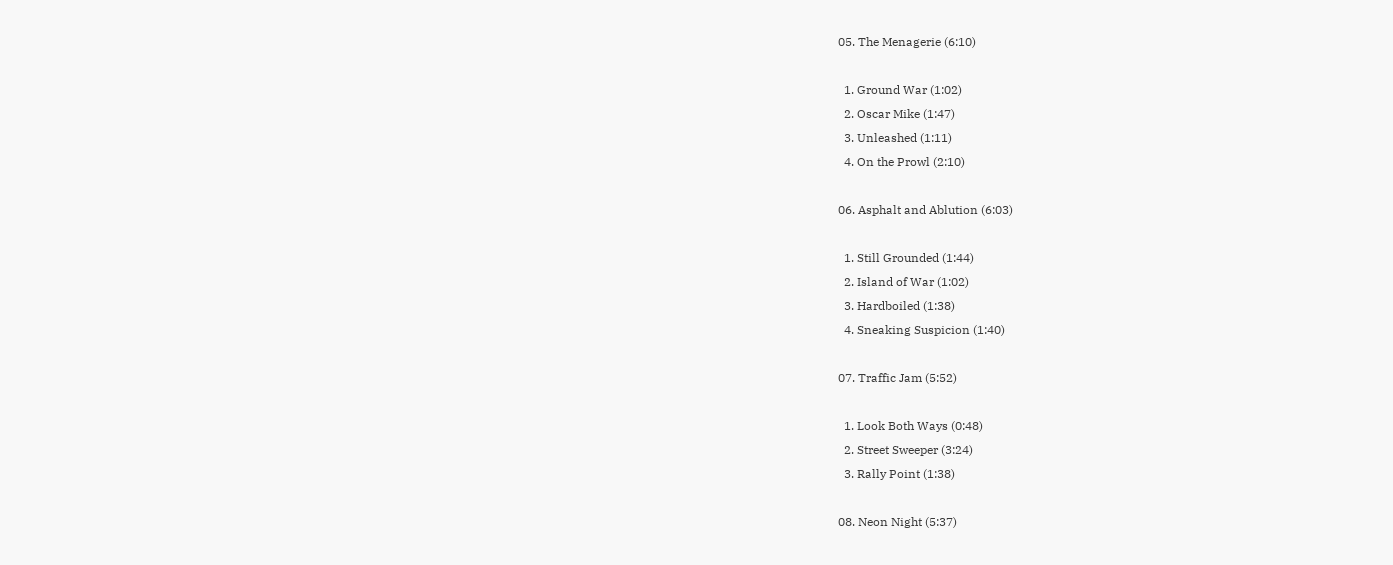05. The Menagerie (6:10)

  1. Ground War (1:02)
  2. Oscar Mike (1:47)
  3. Unleashed (1:11)
  4. On the Prowl (2:10)

06. Asphalt and Ablution (6:03)

  1. Still Grounded (1:44)
  2. Island of War (1:02)
  3. Hardboiled (1:38)
  4. Sneaking Suspicion (1:40)

07. Traffic Jam (5:52)

  1. Look Both Ways (0:48)
  2. Street Sweeper (3:24)
  3. Rally Point (1:38)

08. Neon Night (5:37)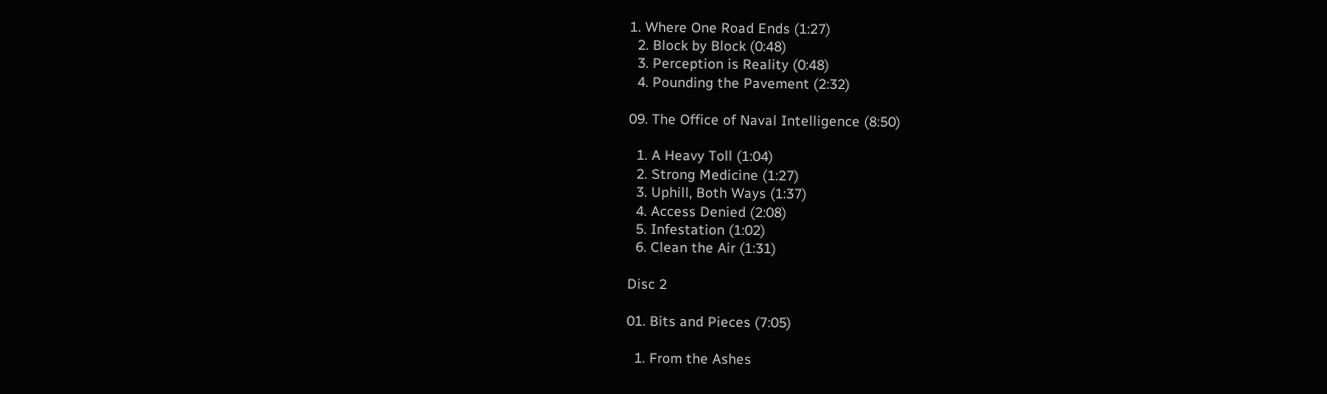1. Where One Road Ends (1:27)
  2. Block by Block (0:48)
  3. Perception is Reality (0:48)
  4. Pounding the Pavement (2:32)

09. The Office of Naval Intelligence (8:50)

  1. A Heavy Toll (1:04)
  2. Strong Medicine (1:27)
  3. Uphill, Both Ways (1:37)
  4. Access Denied (2:08)
  5. Infestation (1:02)
  6. Clean the Air (1:31)

Disc 2

01. Bits and Pieces (7:05)

  1. From the Ashes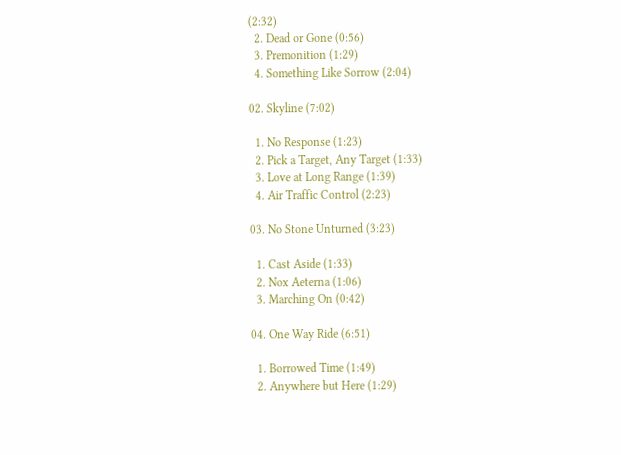(2:32)
  2. Dead or Gone (0:56)
  3. Premonition (1:29)
  4. Something Like Sorrow (2:04)

02. Skyline (7:02)

  1. No Response (1:23)
  2. Pick a Target, Any Target (1:33)
  3. Love at Long Range (1:39)
  4. Air Traffic Control (2:23)

03. No Stone Unturned (3:23)

  1. Cast Aside (1:33)
  2. Nox Aeterna (1:06)
  3. Marching On (0:42)

04. One Way Ride (6:51)

  1. Borrowed Time (1:49)
  2. Anywhere but Here (1:29)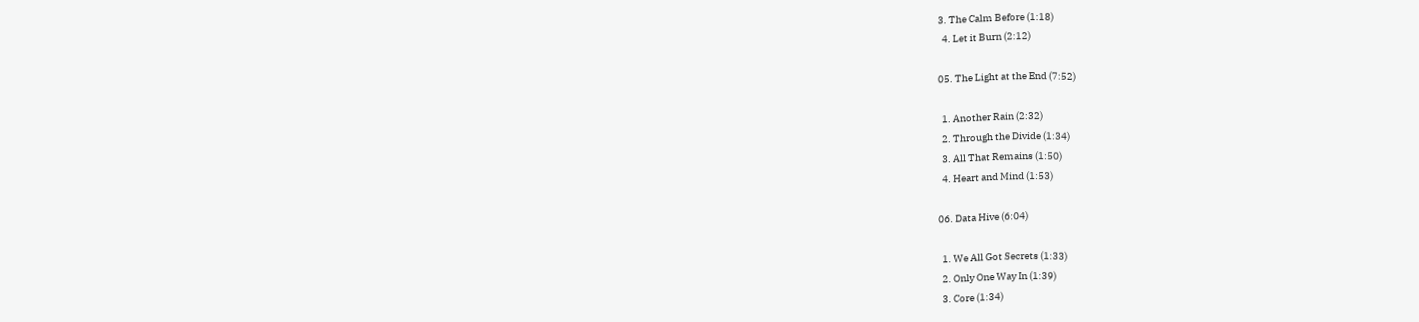3. The Calm Before (1:18)
  4. Let it Burn (2:12)

05. The Light at the End (7:52)

  1. Another Rain (2:32)
  2. Through the Divide (1:34)
  3. All That Remains (1:50)
  4. Heart and Mind (1:53)

06. Data Hive (6:04)

  1. We All Got Secrets (1:33)
  2. Only One Way In (1:39)
  3. Core (1:34)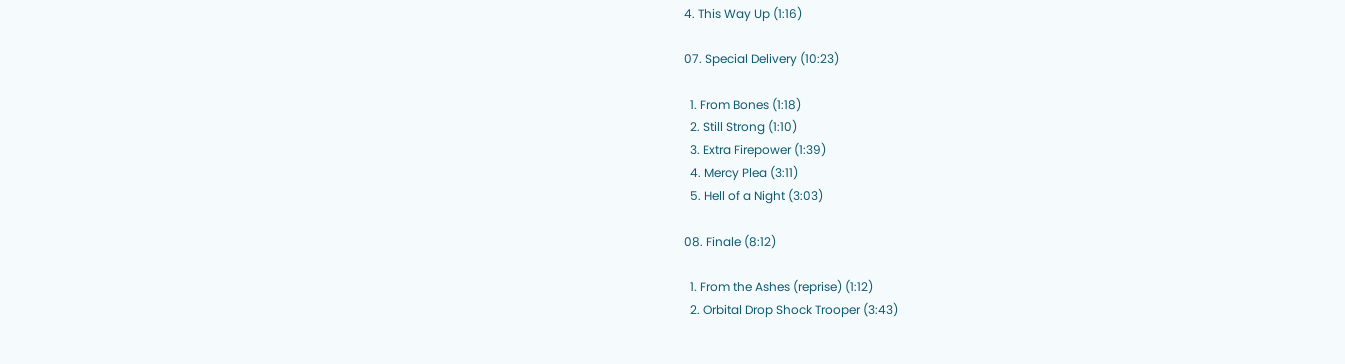4. This Way Up (1:16)

07. Special Delivery (10:23)

  1. From Bones (1:18)
  2. Still Strong (1:10)
  3. Extra Firepower (1:39)
  4. Mercy Plea (3:11)
  5. Hell of a Night (3:03)

08. Finale (8:12)

  1. From the Ashes (reprise) (1:12)
  2. Orbital Drop Shock Trooper (3:43)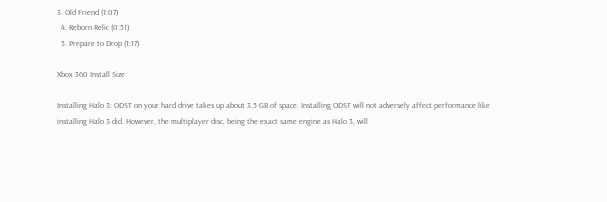3. Old Friend (1:07)
  4. Reborn Relic (0:51)
  5. Prepare to Drop (1:17)

Xbox 360 Install Size

Installing Halo 3: ODST on your hard drive takes up about 3.5 GB of space. Installing ODST will not adversely affect performance like installing Halo 3 did. However, the multiplayer disc, being the exact same engine as Halo 3, will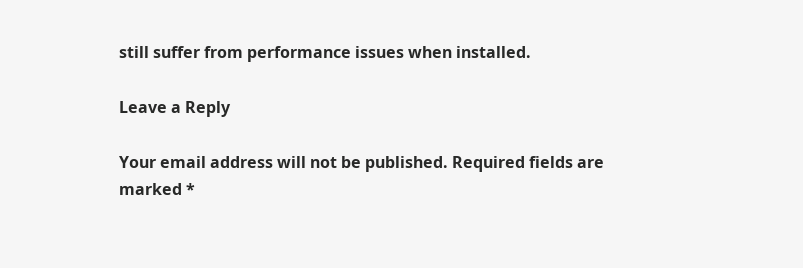still suffer from performance issues when installed.

Leave a Reply

Your email address will not be published. Required fields are marked *